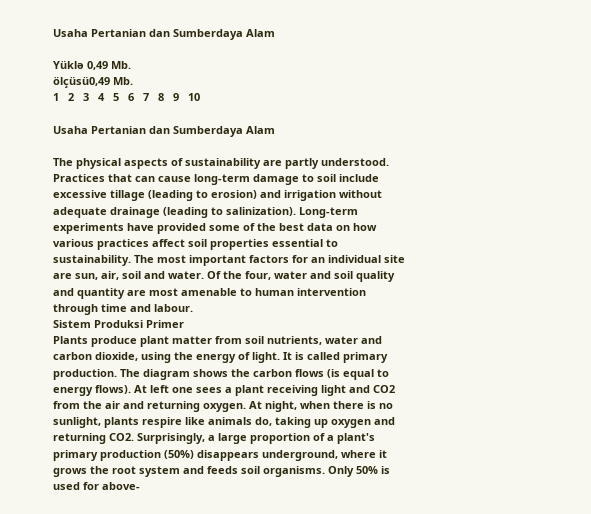Usaha Pertanian dan Sumberdaya Alam

Yüklə 0,49 Mb.
ölçüsü0,49 Mb.
1   2   3   4   5   6   7   8   9   10

Usaha Pertanian dan Sumberdaya Alam

The physical aspects of sustainability are partly understood. Practices that can cause long-term damage to soil include excessive tillage (leading to erosion) and irrigation without adequate drainage (leading to salinization). Long-term experiments have provided some of the best data on how various practices affect soil properties essential to sustainability. The most important factors for an individual site are sun, air, soil and water. Of the four, water and soil quality and quantity are most amenable to human intervention through time and labour.
Sistem Produksi Primer
Plants produce plant matter from soil nutrients, water and carbon dioxide, using the energy of light. It is called primary production. The diagram shows the carbon flows (is equal to energy flows). At left one sees a plant receiving light and CO2 from the air and returning oxygen. At night, when there is no sunlight, plants respire like animals do, taking up oxygen and returning CO2. Surprisingly, a large proportion of a plant's primary production (50%) disappears underground, where it grows the root system and feeds soil organisms. Only 50% is used for above-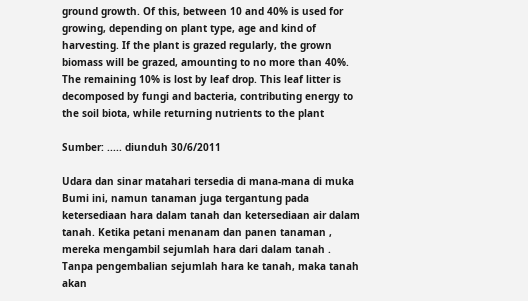ground growth. Of this, between 10 and 40% is used for growing, depending on plant type, age and kind of harvesting. If the plant is grazed regularly, the grown biomass will be grazed, amounting to no more than 40%. The remaining 10% is lost by leaf drop. This leaf litter is decomposed by fungi and bacteria, contributing energy to the soil biota, while returning nutrients to the plant

Sumber: ..... diunduh 30/6/2011

Udara dan sinar matahari tersedia di mana-mana di muka Bumi ini, namun tanaman juga tergantung pada ketersediaan hara dalam tanah dan ketersediaan air dalam tanah. Ketika petani menanam dan panen tanaman , mereka mengambil sejumlah hara dari dalam tanah . Tanpa pengembalian sejumlah hara ke tanah, maka tanah akan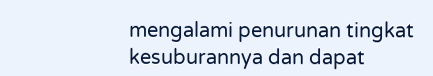mengalami penurunan tingkat kesuburannya dan dapat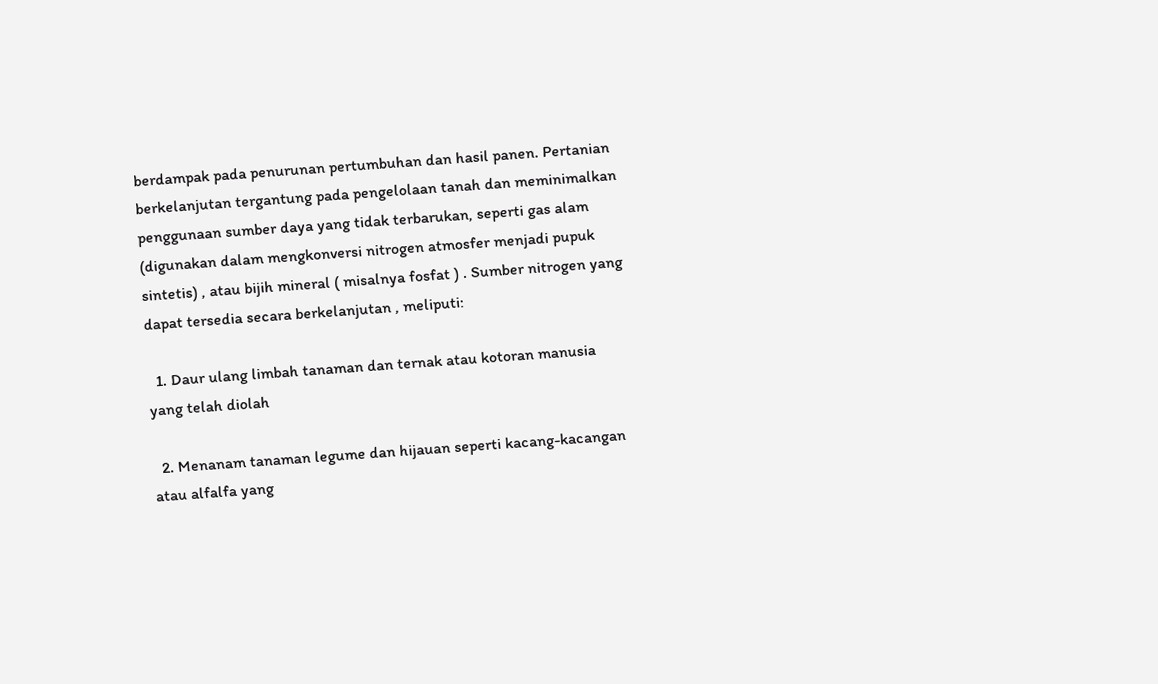berdampak pada penurunan pertumbuhan dan hasil panen. Pertanian berkelanjutan tergantung pada pengelolaan tanah dan meminimalkan penggunaan sumber daya yang tidak terbarukan, seperti gas alam (digunakan dalam mengkonversi nitrogen atmosfer menjadi pupuk sintetis) , atau bijih mineral ( misalnya fosfat ) . Sumber nitrogen yang dapat tersedia secara berkelanjutan , meliputi:

  1. Daur ulang limbah tanaman dan ternak atau kotoran manusia yang telah diolah

  2. Menanam tanaman legume dan hijauan seperti kacang-kacangan atau alfalfa yang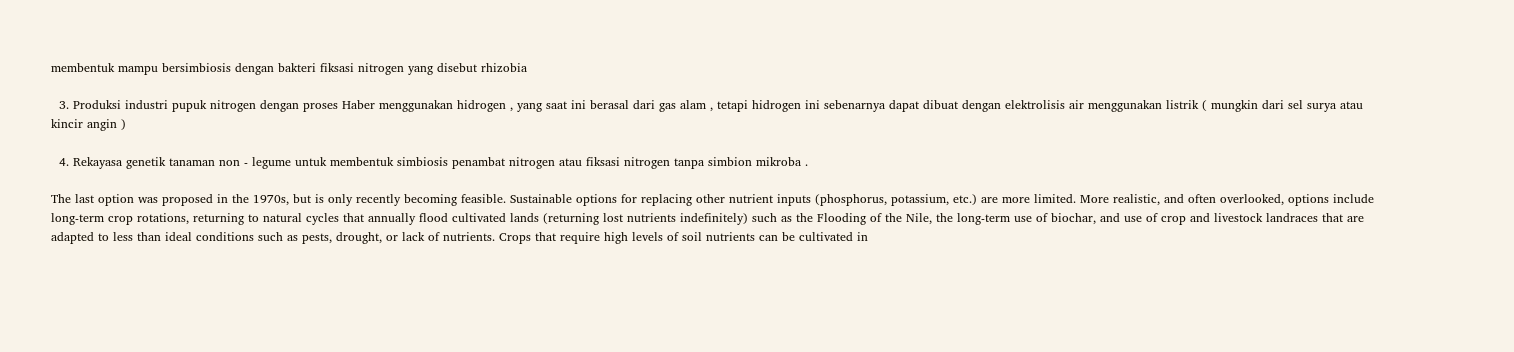membentuk mampu bersimbiosis dengan bakteri fiksasi nitrogen yang disebut rhizobia

  3. Produksi industri pupuk nitrogen dengan proses Haber menggunakan hidrogen , yang saat ini berasal dari gas alam , tetapi hidrogen ini sebenarnya dapat dibuat dengan elektrolisis air menggunakan listrik ( mungkin dari sel surya atau kincir angin )

  4. Rekayasa genetik tanaman non - legume untuk membentuk simbiosis penambat nitrogen atau fiksasi nitrogen tanpa simbion mikroba .

The last option was proposed in the 1970s, but is only recently becoming feasible. Sustainable options for replacing other nutrient inputs (phosphorus, potassium, etc.) are more limited. More realistic, and often overlooked, options include long-term crop rotations, returning to natural cycles that annually flood cultivated lands (returning lost nutrients indefinitely) such as the Flooding of the Nile, the long-term use of biochar, and use of crop and livestock landraces that are adapted to less than ideal conditions such as pests, drought, or lack of nutrients. Crops that require high levels of soil nutrients can be cultivated in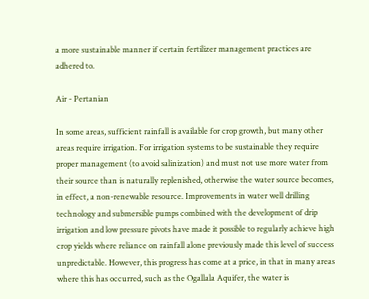a more sustainable manner if certain fertilizer management practices are adhered to.

Air - Pertanian

In some areas, sufficient rainfall is available for crop growth, but many other areas require irrigation. For irrigation systems to be sustainable they require proper management (to avoid salinization) and must not use more water from their source than is naturally replenished, otherwise the water source becomes, in effect, a non-renewable resource. Improvements in water well drilling technology and submersible pumps combined with the development of drip irrigation and low pressure pivots have made it possible to regularly achieve high crop yields where reliance on rainfall alone previously made this level of success unpredictable. However, this progress has come at a price, in that in many areas where this has occurred, such as the Ogallala Aquifer, the water is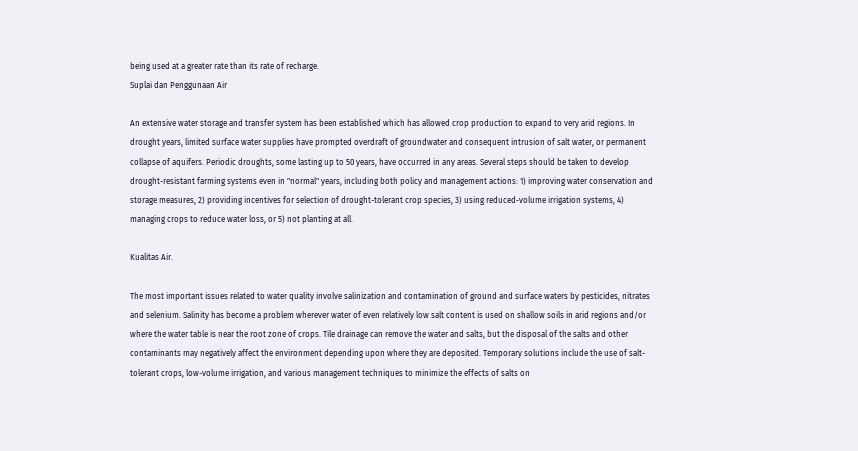being used at a greater rate than its rate of recharge.
Suplai dan Penggunaan Air

An extensive water storage and transfer system has been established which has allowed crop production to expand to very arid regions. In drought years, limited surface water supplies have prompted overdraft of groundwater and consequent intrusion of salt water, or permanent collapse of aquifers. Periodic droughts, some lasting up to 50 years, have occurred in any areas. Several steps should be taken to develop drought-resistant farming systems even in "normal" years, including both policy and management actions: 1) improving water conservation and storage measures, 2) providing incentives for selection of drought-tolerant crop species, 3) using reduced-volume irrigation systems, 4) managing crops to reduce water loss, or 5) not planting at all.

Kualitas Air.

The most important issues related to water quality involve salinization and contamination of ground and surface waters by pesticides, nitrates and selenium. Salinity has become a problem wherever water of even relatively low salt content is used on shallow soils in arid regions and/or where the water table is near the root zone of crops. Tile drainage can remove the water and salts, but the disposal of the salts and other contaminants may negatively affect the environment depending upon where they are deposited. Temporary solutions include the use of salt-tolerant crops, low-volume irrigation, and various management techniques to minimize the effects of salts on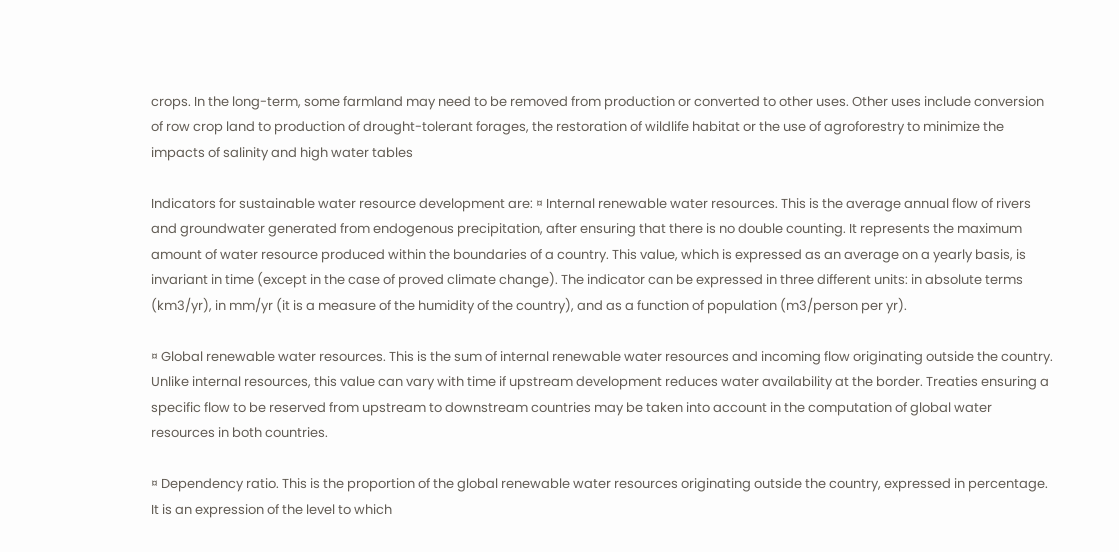crops. In the long-term, some farmland may need to be removed from production or converted to other uses. Other uses include conversion of row crop land to production of drought-tolerant forages, the restoration of wildlife habitat or the use of agroforestry to minimize the impacts of salinity and high water tables

Indicators for sustainable water resource development are: ¤ Internal renewable water resources. This is the average annual flow of rivers and groundwater generated from endogenous precipitation, after ensuring that there is no double counting. It represents the maximum amount of water resource produced within the boundaries of a country. This value, which is expressed as an average on a yearly basis, is invariant in time (except in the case of proved climate change). The indicator can be expressed in three different units: in absolute terms (km3/yr), in mm/yr (it is a measure of the humidity of the country), and as a function of population (m3/person per yr).

¤ Global renewable water resources. This is the sum of internal renewable water resources and incoming flow originating outside the country. Unlike internal resources, this value can vary with time if upstream development reduces water availability at the border. Treaties ensuring a specific flow to be reserved from upstream to downstream countries may be taken into account in the computation of global water resources in both countries.

¤ Dependency ratio. This is the proportion of the global renewable water resources originating outside the country, expressed in percentage. It is an expression of the level to which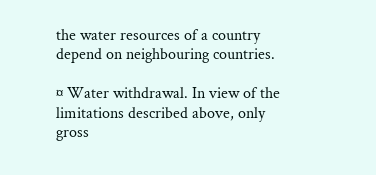the water resources of a country depend on neighbouring countries.

¤ Water withdrawal. In view of the limitations described above, only gross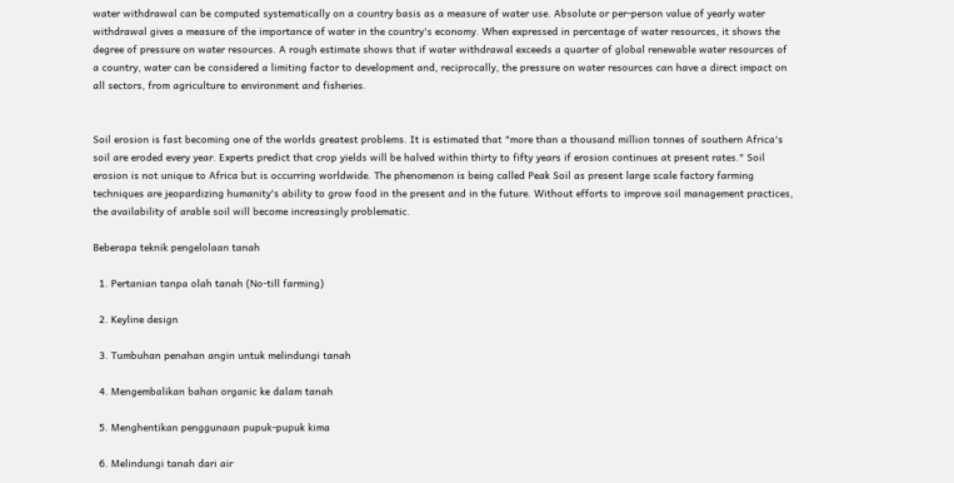water withdrawal can be computed systematically on a country basis as a measure of water use. Absolute or per-person value of yearly water withdrawal gives a measure of the importance of water in the country's economy. When expressed in percentage of water resources, it shows the degree of pressure on water resources. A rough estimate shows that if water withdrawal exceeds a quarter of global renewable water resources of a country, water can be considered a limiting factor to development and, reciprocally, the pressure on water resources can have a direct impact on all sectors, from agriculture to environment and fisheries.


Soil erosion is fast becoming one of the worlds greatest problems. It is estimated that "more than a thousand million tonnes of southern Africa's soil are eroded every year. Experts predict that crop yields will be halved within thirty to fifty years if erosion continues at present rates." Soil erosion is not unique to Africa but is occurring worldwide. The phenomenon is being called Peak Soil as present large scale factory farming techniques are jeopardizing humanity's ability to grow food in the present and in the future. Without efforts to improve soil management practices, the availability of arable soil will become increasingly problematic.

Beberapa teknik pengelolaan tanah

  1. Pertanian tanpa olah tanah (No-till farming)

  2. Keyline design

  3. Tumbuhan penahan angin untuk melindungi tanah

  4. Mengembalikan bahan organic ke dalam tanah

  5. Menghentikan penggunaan pupuk-pupuk kima

  6. Melindungi tanah dari air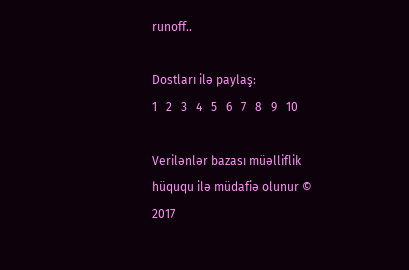runoff..

Dostları ilə paylaş:
1   2   3   4   5   6   7   8   9   10

Verilənlər bazası müəlliflik hüququ ilə müdafiə olunur © 2017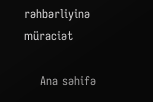rəhbərliyinə müraciət

    Ana səhifə